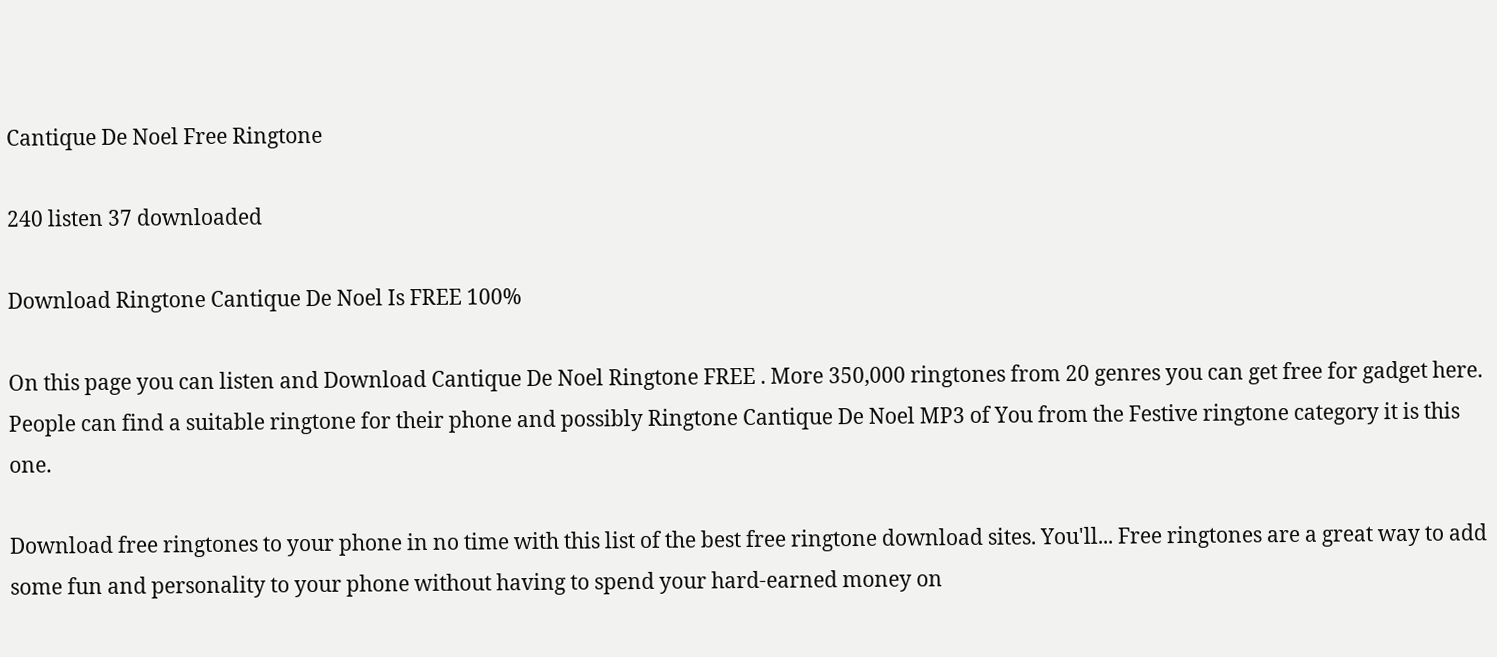Cantique De Noel Free Ringtone

240 listen 37 downloaded

Download Ringtone Cantique De Noel Is FREE 100%

On this page you can listen and Download Cantique De Noel Ringtone FREE . More 350,000 ringtones from 20 genres you can get free for gadget here. People can find a suitable ringtone for their phone and possibly Ringtone Cantique De Noel MP3 of You from the Festive ringtone category it is this one.

Download free ringtones to your phone in no time with this list of the best free ringtone download sites. You'll... Free ringtones are a great way to add some fun and personality to your phone without having to spend your hard-earned money on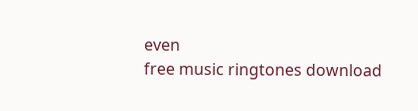even
free music ringtones download